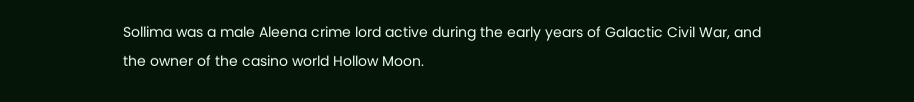Sollima was a male Aleena crime lord active during the early years of Galactic Civil War, and the owner of the casino world Hollow Moon.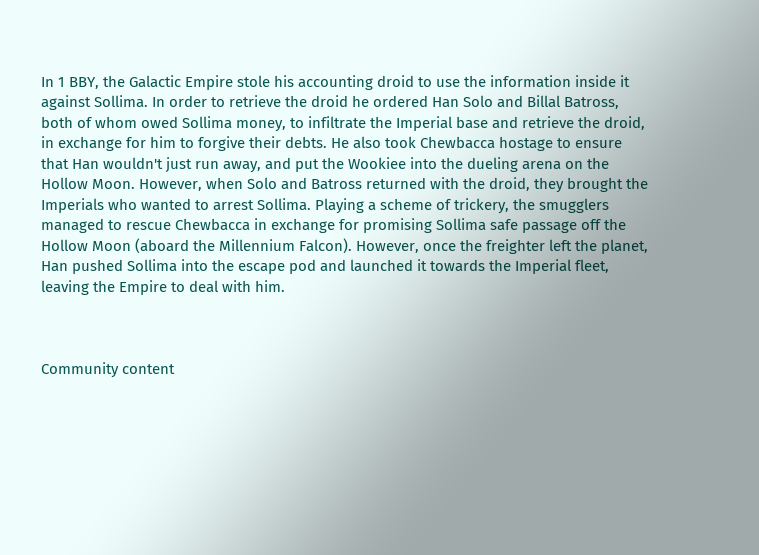In 1 BBY, the Galactic Empire stole his accounting droid to use the information inside it against Sollima. In order to retrieve the droid he ordered Han Solo and Billal Batross, both of whom owed Sollima money, to infiltrate the Imperial base and retrieve the droid, in exchange for him to forgive their debts. He also took Chewbacca hostage to ensure that Han wouldn't just run away, and put the Wookiee into the dueling arena on the Hollow Moon. However, when Solo and Batross returned with the droid, they brought the Imperials who wanted to arrest Sollima. Playing a scheme of trickery, the smugglers managed to rescue Chewbacca in exchange for promising Sollima safe passage off the Hollow Moon (aboard the Millennium Falcon). However, once the freighter left the planet, Han pushed Sollima into the escape pod and launched it towards the Imperial fleet, leaving the Empire to deal with him.



Community content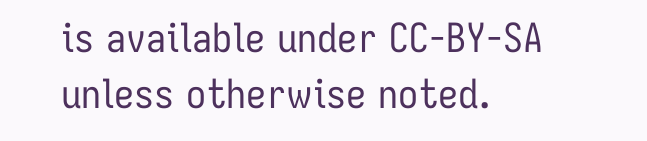is available under CC-BY-SA unless otherwise noted.